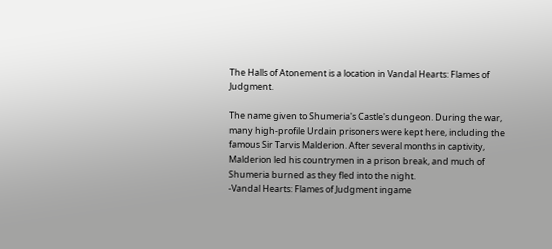The Halls of Atonement is a location in Vandal Hearts: Flames of Judgment.

The name given to Shumeria's Castle's dungeon. During the war, many high-profile Urdain prisoners were kept here, including the famous Sir Tarvis Malderion. After several months in captivity, Malderion led his countrymen in a prison break, and much of Shumeria burned as they fled into the night.
-Vandal Hearts: Flames of Judgment ingame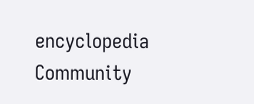encyclopedia
Community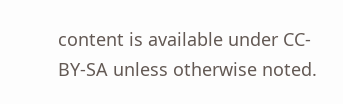content is available under CC-BY-SA unless otherwise noted.